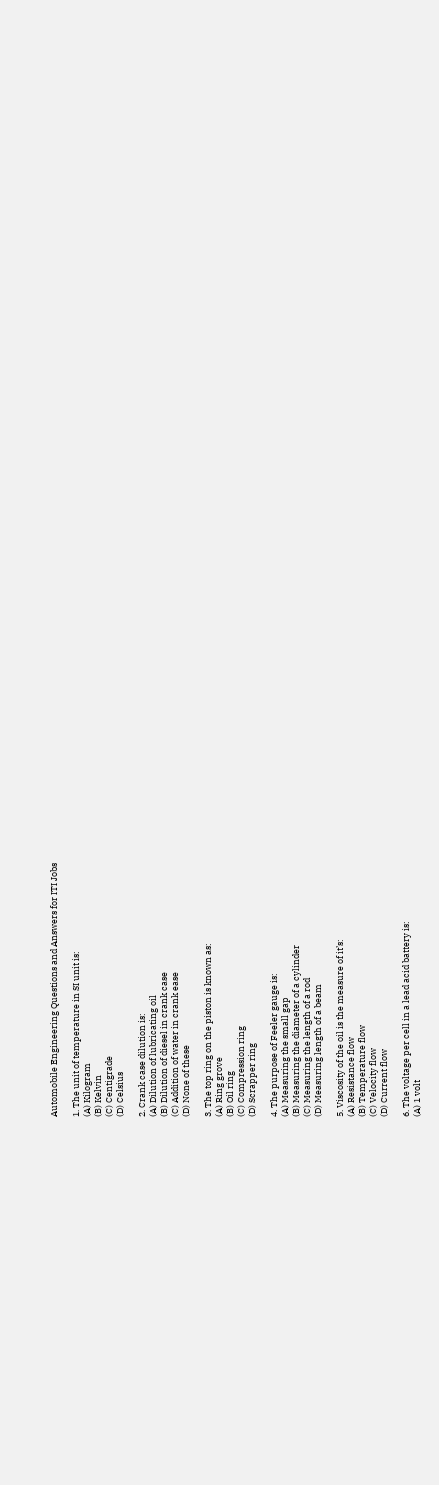Automobile Engineering Questions and Answers for ITI Jobs

1. The unit of temperature in SI unit is:
(A) Kilogram
(B) Kelvin
(C) Centigrade
(D) Celsius

2. Crank case dilution is:
(A) Dilution of lubricating oil
(B) Dilution of diesel in crank case
(C) Addition of water in crank ease
(D) None of these

3. The top ring on the piston is known as:
(A) Ring grove
(B) Oil ring
(C) Compression ring
(D) Scrapper ring

4. The purpose of Feeler gauge is:
(A) Measuring the small gap
(B) Measuring the diameter of a cylinder
(C) Measuring the length of a rod
(D) Measuring length of a beam

5. Viscosity of the oil is the measure of it’s:
(A) Resistance flow
(B) Temperature flow
(C) Velocity flow
(D) Current flow

6. The voltage per cell in a lead acid battery is:
(A) 1 volt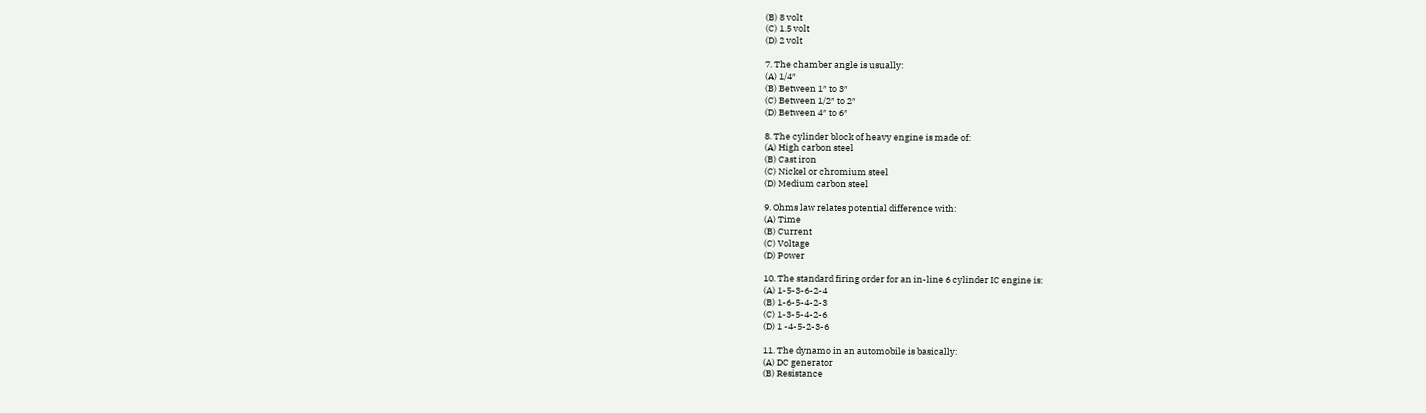(B) 8 volt
(C) 1.5 volt
(D) 2 volt

7. The chamber angle is usually:
(A) 1/4″
(B) Between 1″ to 3″
(C) Between 1/2″ to 2″
(D) Between 4″ to 6″

8. The cylinder block of heavy engine is made of:
(A) High carbon steel
(B) Cast iron
(C) Nickel or chromium steel
(D) Medium carbon steel

9. Ohms law relates potential difference with:
(A) Time
(B) Current
(C) Voltage
(D) Power

10. The standard firing order for an in-line 6 cylinder IC engine is:
(A) 1-5-3-6-2-4
(B) 1-6-5-4-2-3
(C) 1-3-5-4-2-6
(D) 1 -4-5-2-3-6

11. The dynamo in an automobile is basically:
(A) DC generator
(B) Resistance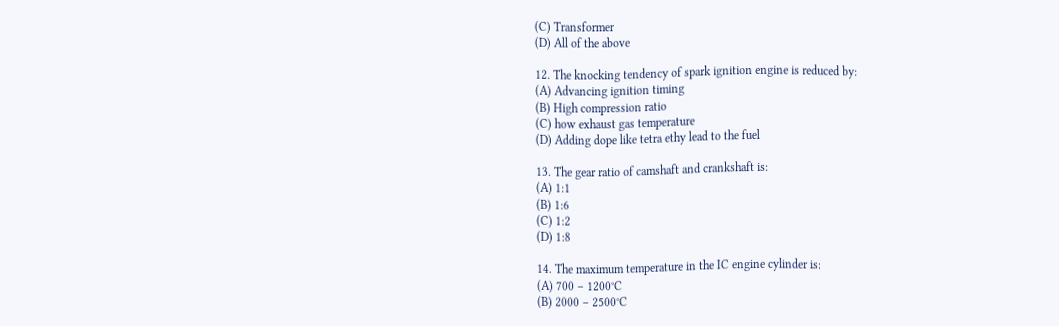(C) Transformer
(D) All of the above

12. The knocking tendency of spark ignition engine is reduced by:
(A) Advancing ignition timing
(B) High compression ratio
(C) how exhaust gas temperature
(D) Adding dope like tetra ethy lead to the fuel

13. The gear ratio of camshaft and crankshaft is:
(A) 1:1
(B) 1:6
(C) 1:2
(D) 1:8

14. The maximum temperature in the IC engine cylinder is:
(A) 700 – 1200°C
(B) 2000 – 2500°C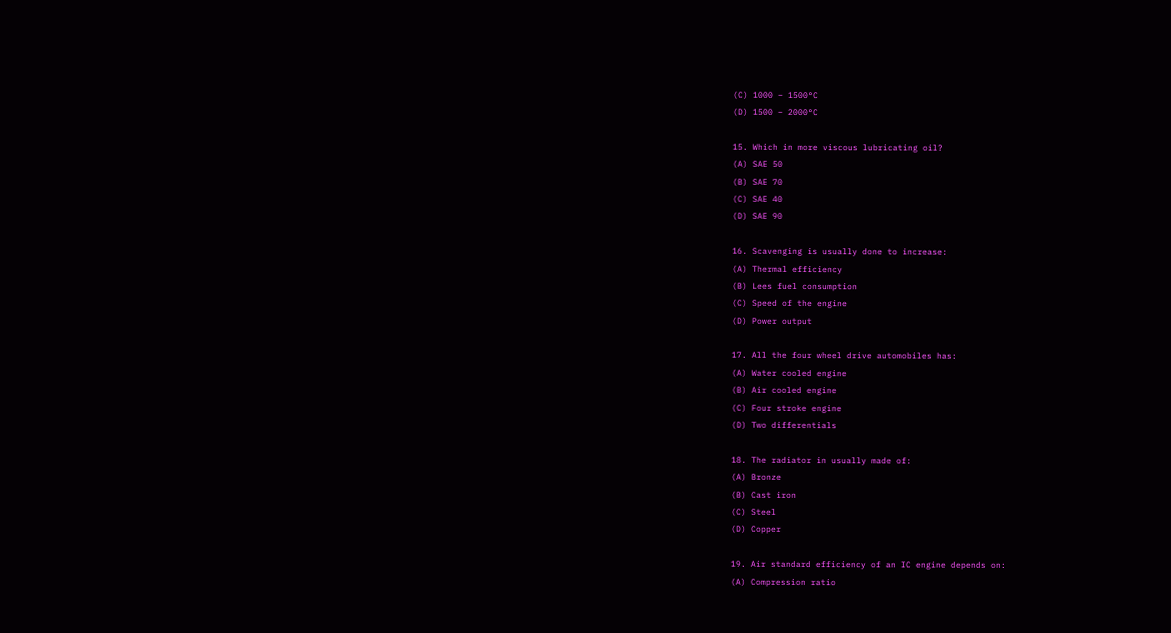(C) 1000 – 1500°C
(D) 1500 – 2000°C

15. Which in more viscous lubricating oil?
(A) SAE 50
(B) SAE 70
(C) SAE 40
(D) SAE 90

16. Scavenging is usually done to increase:
(A) Thermal efficiency
(B) Lees fuel consumption
(C) Speed of the engine
(D) Power output

17. All the four wheel drive automobiles has:
(A) Water cooled engine
(B) Air cooled engine
(C) Four stroke engine
(D) Two differentials

18. The radiator in usually made of:
(A) Bronze
(B) Cast iron
(C) Steel
(D) Copper

19. Air standard efficiency of an IC engine depends on:
(A) Compression ratio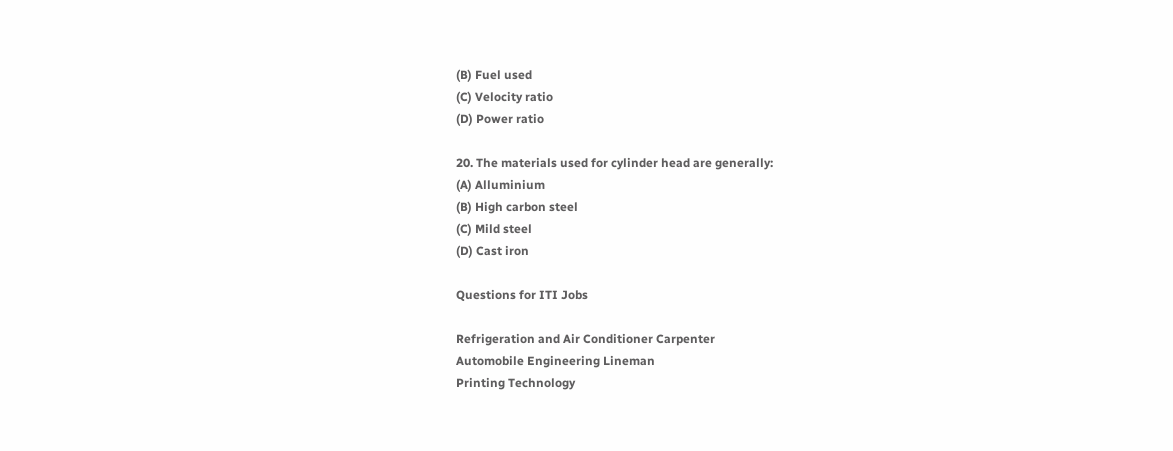(B) Fuel used
(C) Velocity ratio
(D) Power ratio

20. The materials used for cylinder head are generally:
(A) Alluminium
(B) High carbon steel
(C) Mild steel
(D) Cast iron

Questions for ITI Jobs

Refrigeration and Air Conditioner Carpenter
Automobile Engineering Lineman
Printing Technology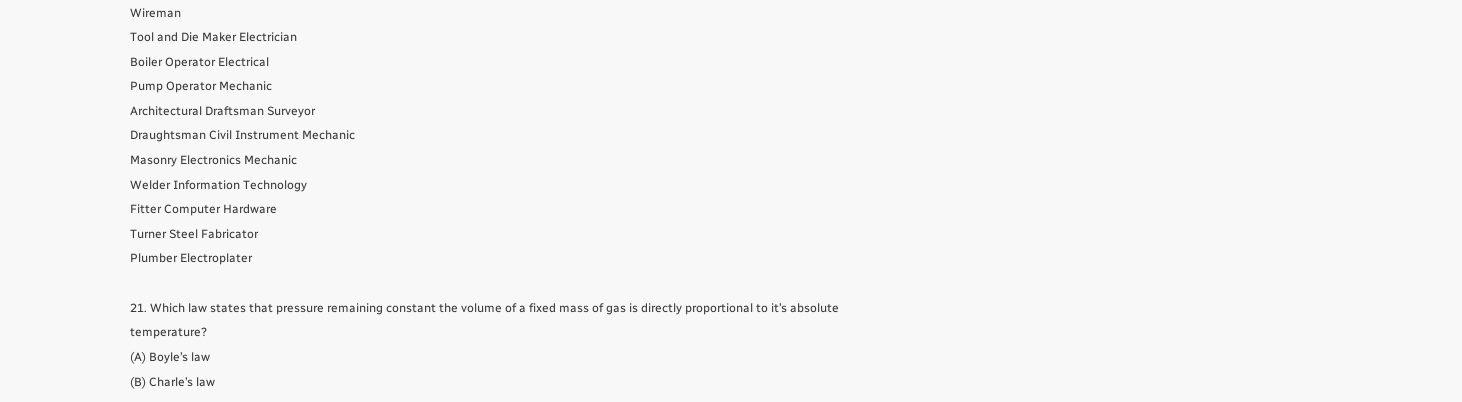Wireman
Tool and Die Maker Electrician
Boiler Operator Electrical
Pump Operator Mechanic
Architectural Draftsman Surveyor
Draughtsman Civil Instrument Mechanic
Masonry Electronics Mechanic
Welder Information Technology
Fitter Computer Hardware
Turner Steel Fabricator
Plumber Electroplater

21. Which law states that pressure remaining constant the volume of a fixed mass of gas is directly proportional to it’s absolute temperature?
(A) Boyle’s law
(B) Charle’s law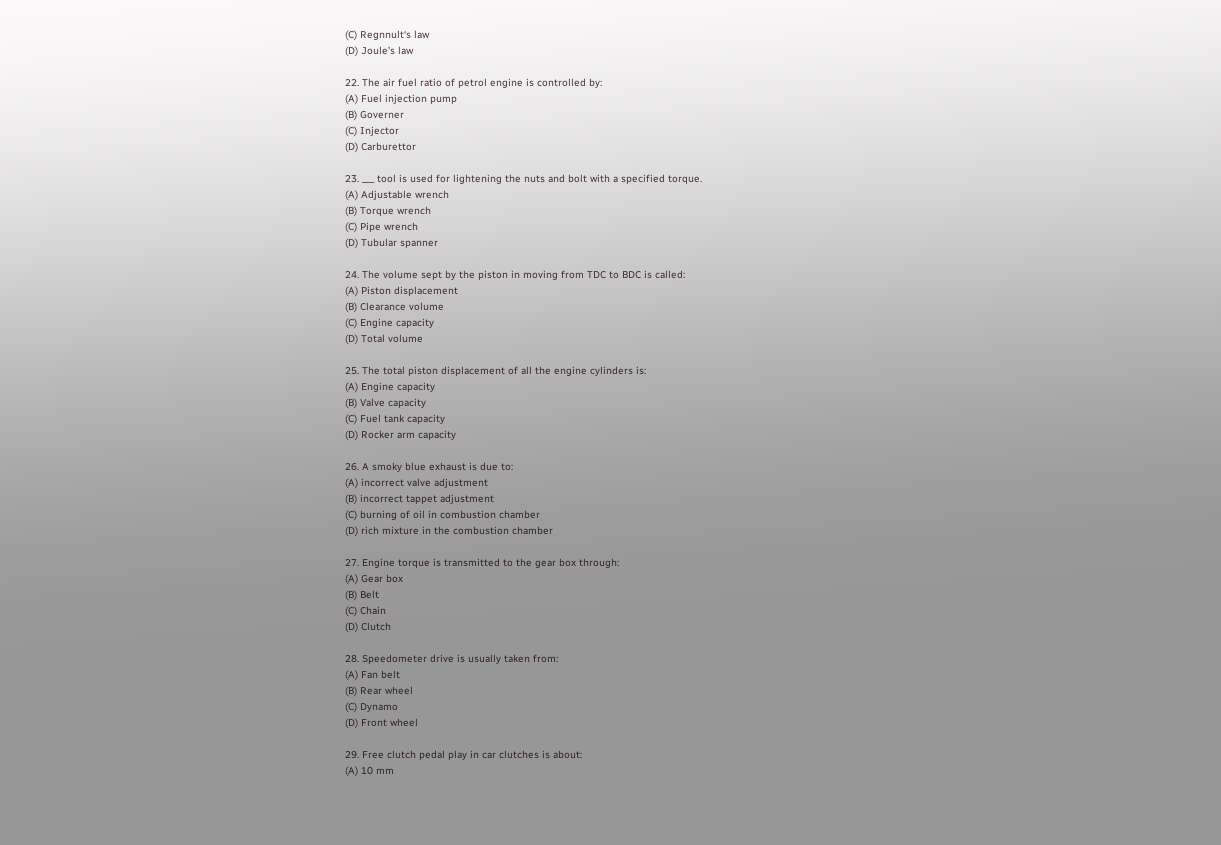(C) Regnnult‘s law
(D) Joule’s law

22. The air fuel ratio of petrol engine is controlled by:
(A) Fuel injection pump
(B) Governer
(C) Injector
(D) Carburettor

23. ___ tool is used for lightening the nuts and bolt with a specified torque.
(A) Adjustable wrench
(B) Torque wrench
(C) Pipe wrench
(D) Tubular spanner

24. The volume sept by the piston in moving from TDC to BDC is called:
(A) Piston displacement
(B) Clearance volume
(C) Engine capacity
(D) Total volume

25. The total piston displacement of all the engine cylinders is:
(A) Engine capacity
(B) Valve capacity
(C) Fuel tank capacity
(D) Rocker arm capacity

26. A smoky blue exhaust is due to:
(A) incorrect valve adjustment
(B) incorrect tappet adjustment
(C) burning of oil in combustion chamber
(D) rich mixture in the combustion chamber

27. Engine torque is transmitted to the gear box through:
(A) Gear box
(B) Belt
(C) Chain
(D) Clutch

28. Speedometer drive is usually taken from:
(A) Fan belt
(B) Rear wheel
(C) Dynamo
(D) Front wheel

29. Free clutch pedal play in car clutches is about:
(A) 10 mm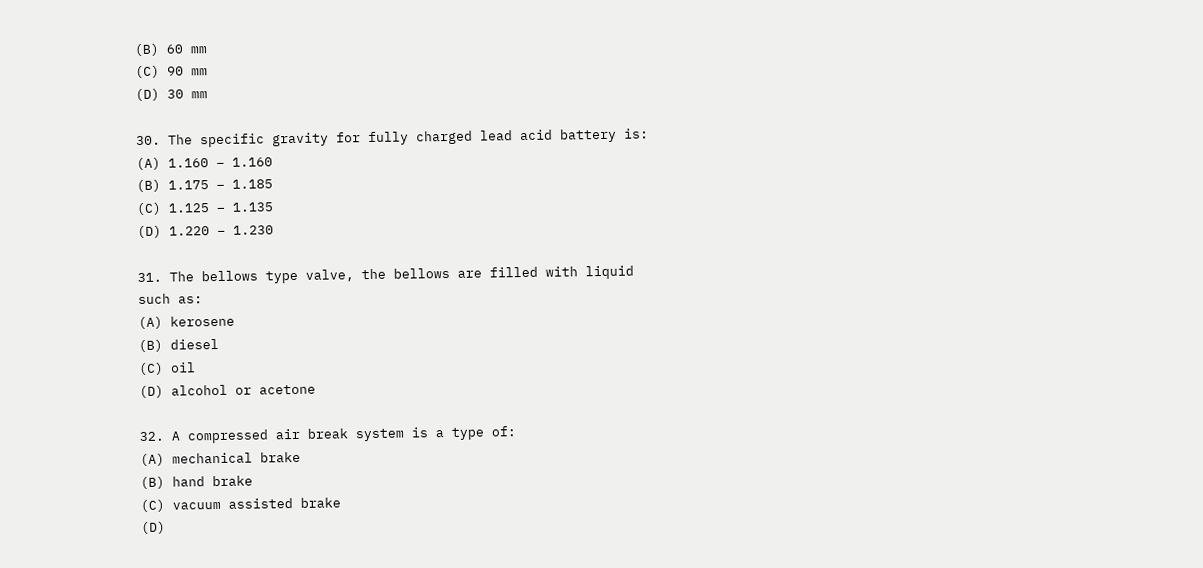(B) 60 mm
(C) 90 mm
(D) 30 mm

30. The specific gravity for fully charged lead acid battery is:
(A) 1.160 – 1.160
(B) 1.175 – 1.185
(C) 1.125 – 1.135
(D) 1.220 – 1.230

31. The bellows type valve, the bellows are filled with liquid such as:
(A) kerosene
(B) diesel
(C) oil
(D) alcohol or acetone

32. A compressed air break system is a type of:
(A) mechanical brake
(B) hand brake
(C) vacuum assisted brake
(D)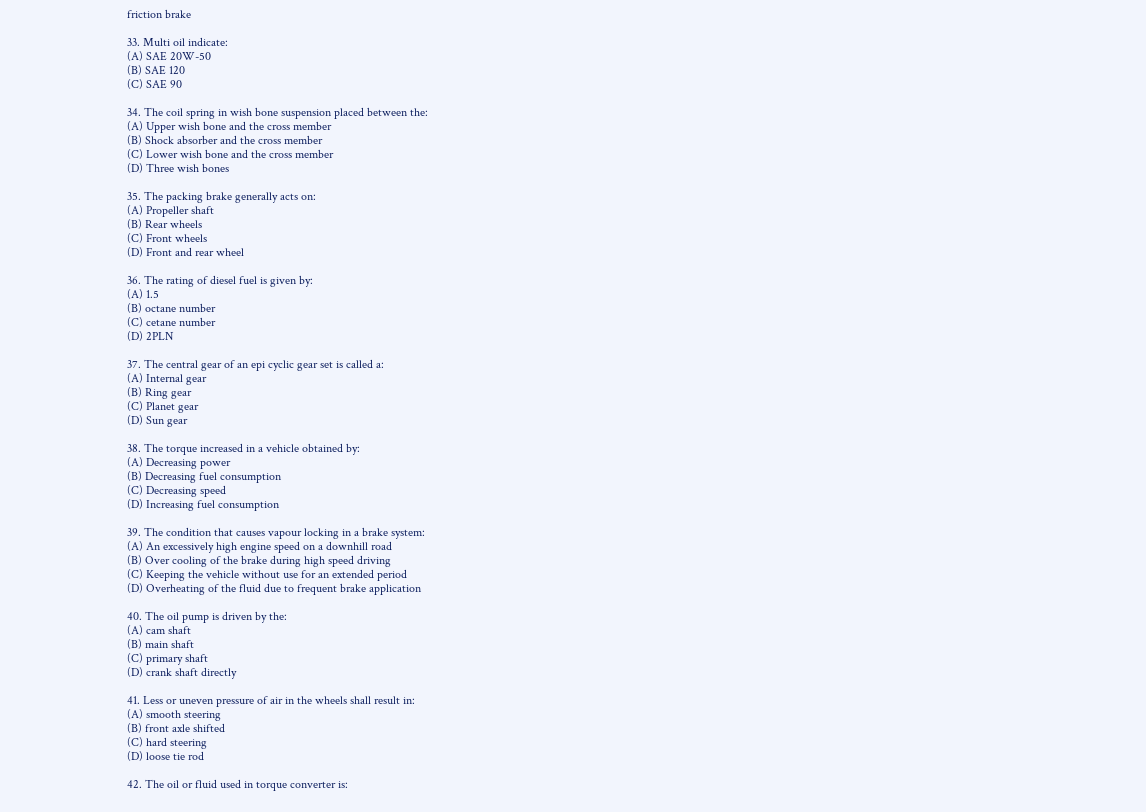friction brake

33. Multi oil indicate:
(A) SAE 20W-50
(B) SAE 120
(C) SAE 90

34. The coil spring in wish bone suspension placed between the:
(A) Upper wish bone and the cross member
(B) Shock absorber and the cross member
(C) Lower wish bone and the cross member
(D) Three wish bones

35. The packing brake generally acts on:
(A) Propeller shaft
(B) Rear wheels
(C) Front wheels
(D) Front and rear wheel

36. The rating of diesel fuel is given by:
(A) 1.5
(B) octane number
(C) cetane number
(D) 2PLN

37. The central gear of an epi cyclic gear set is called a:
(A) Internal gear
(B) Ring gear
(C) Planet gear
(D) Sun gear

38. The torque increased in a vehicle obtained by:
(A) Decreasing power
(B) Decreasing fuel consumption
(C) Decreasing speed
(D) Increasing fuel consumption

39. The condition that causes vapour locking in a brake system:
(A) An excessively high engine speed on a downhill road
(B) Over cooling of the brake during high speed driving
(C) Keeping the vehicle without use for an extended period
(D) Overheating of the fluid due to frequent brake application

40. The oil pump is driven by the:
(A) cam shaft
(B) main shaft
(C) primary shaft
(D) crank shaft directly

41. Less or uneven pressure of air in the wheels shall result in:
(A) smooth steering
(B) front axle shifted
(C) hard steering
(D) loose tie rod

42. The oil or fluid used in torque converter is: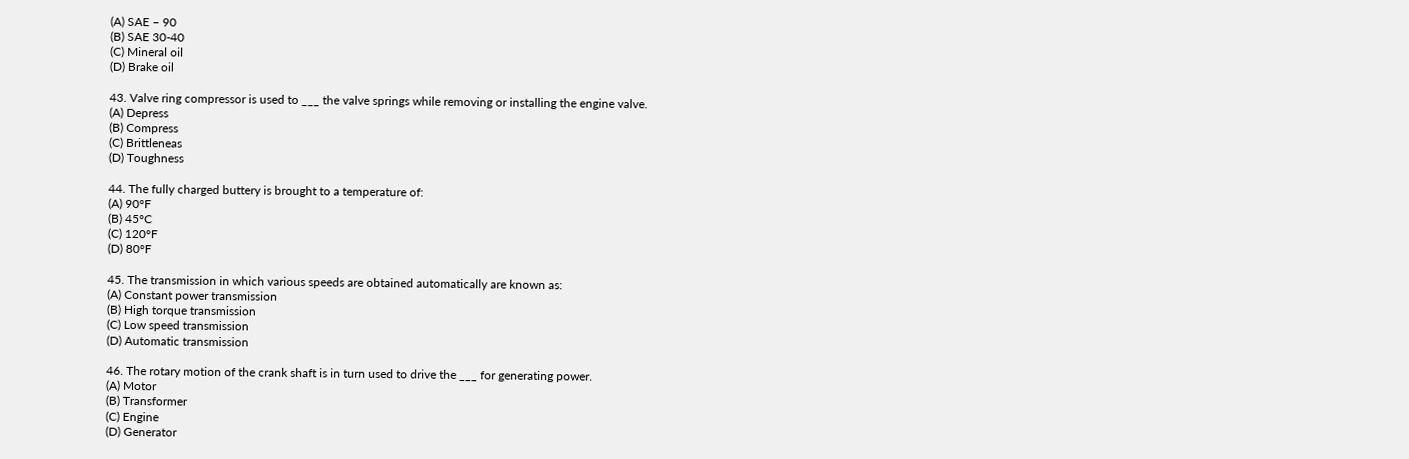(A) SAE – 90
(B) SAE 30-40
(C) Mineral oil
(D) Brake oil

43. Valve ring compressor is used to ___ the valve springs while removing or installing the engine valve.
(A) Depress
(B) Compress
(C) Brittleneas
(D) Toughness

44. The fully charged buttery is brought to a temperature of:
(A) 90°F
(B) 45°C
(C) 120°F
(D) 80°F

45. The transmission in which various speeds are obtained automatically are known as:
(A) Constant power transmission
(B) High torque transmission
(C) Low speed transmission
(D) Automatic transmission

46. The rotary motion of the crank shaft is in turn used to drive the ___ for generating power.
(A) Motor
(B) Transformer
(C) Engine
(D) Generator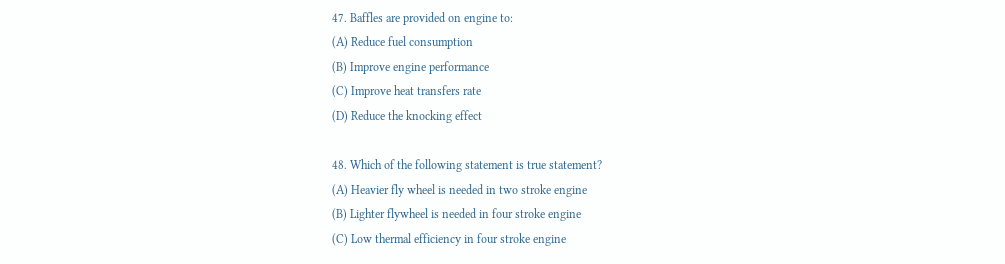47. Baffles are provided on engine to:
(A) Reduce fuel consumption
(B) Improve engine performance
(C) Improve heat transfers rate
(D) Reduce the knocking effect

48. Which of the following statement is true statement?
(A) Heavier fly wheel is needed in two stroke engine
(B) Lighter flywheel is needed in four stroke engine
(C) Low thermal efficiency in four stroke engine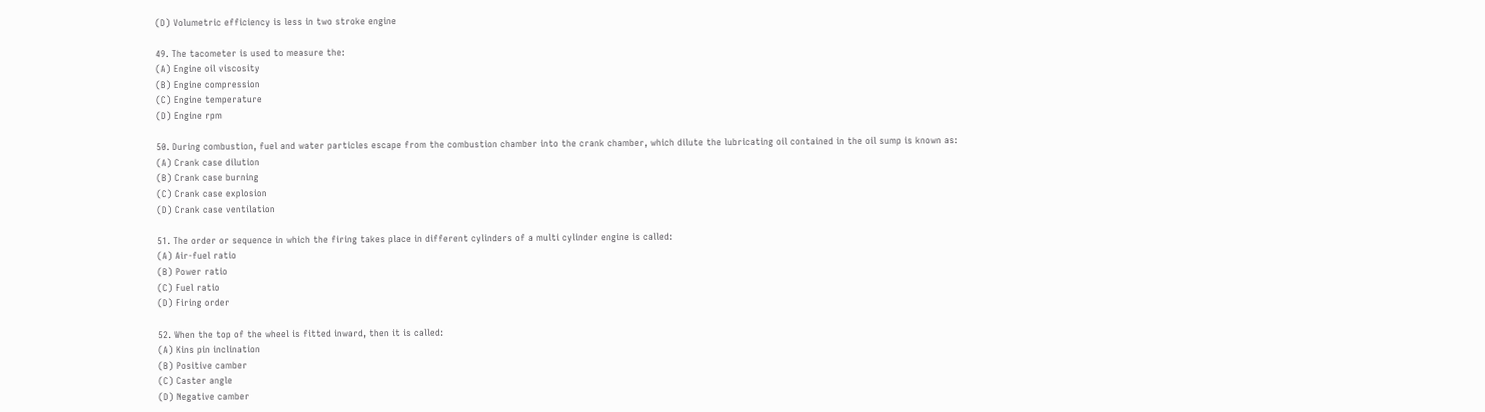(D) Volumetric efficiency is less in two stroke engine

49. The tacometer is used to measure the:
(A) Engine oil viscosity
(B) Engine compression
(C) Engine temperature
(D) Engine rpm

50. During combustion, fuel and water particles escape from the combustion chamber into the crank chamber, which dilute the lubricating oil contained in the oil sump is known as:
(A) Crank case dilution
(B) Crank case burning
(C) Crank case explosion
(D) Crank case ventilation

51. The order or sequence in which the firing takes place in different cylinders of a multi cylinder engine is called:
(A) Air-fuel ratio
(B) Power ratio
(C) Fuel ratio
(D) Firing order

52. When the top of the wheel is fitted inward, then it is called:
(A) Kins pin inclination
(B) Positive camber
(C) Caster angle
(D) Negative camber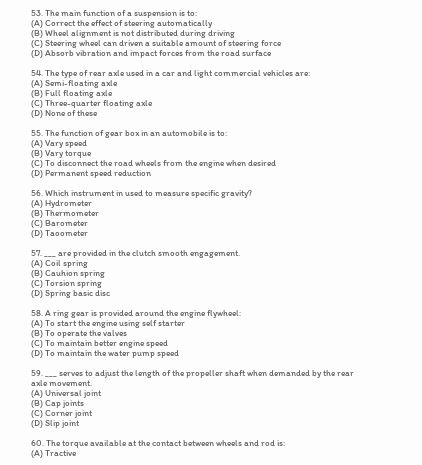53. The main function of a suspension is to:
(A) Correct the effect of steering automatically
(B) Wheel alignment is not distributed during driving
(C) Steering wheel can driven a suitable amount of steering force
(D) Absorb vibration and impact forces from the road surface

54. The type of rear axle used in a car and light commercial vehicles are:
(A) Semi-floating axle
(B) Full floating axle
(C) Three-quarter floating axle
(D) None of these

55. The function of gear box in an automobile is to:
(A) Vary speed
(B) Vary torque
(C) To disconnect the road wheels from the engine when desired
(D) Permanent speed reduction

56. Which instrument in used to measure specific gravity?
(A) Hydrometer
(B) Thermometer
(C) Barometer
(D) Taoometer

57. ___ are provided in the clutch smooth engagement.
(A) Coil spring
(B) Cauhion spring
(C) Torsion spring
(D) Spring basic disc

58. A ring gear is provided around the engine flywheel:
(A) To start the engine using self starter
(B) To operate the valves
(C) To maintain better engine speed
(D) To maintain the water pump speed

59. ___ serves to adjust the length of the propeller shaft when demanded by the rear axle movement.
(A) Universal joint
(B) Cap joints
(C) Corner joint
(D) Slip joint

60. The torque available at the contact between wheels and rod is:
(A) Tractive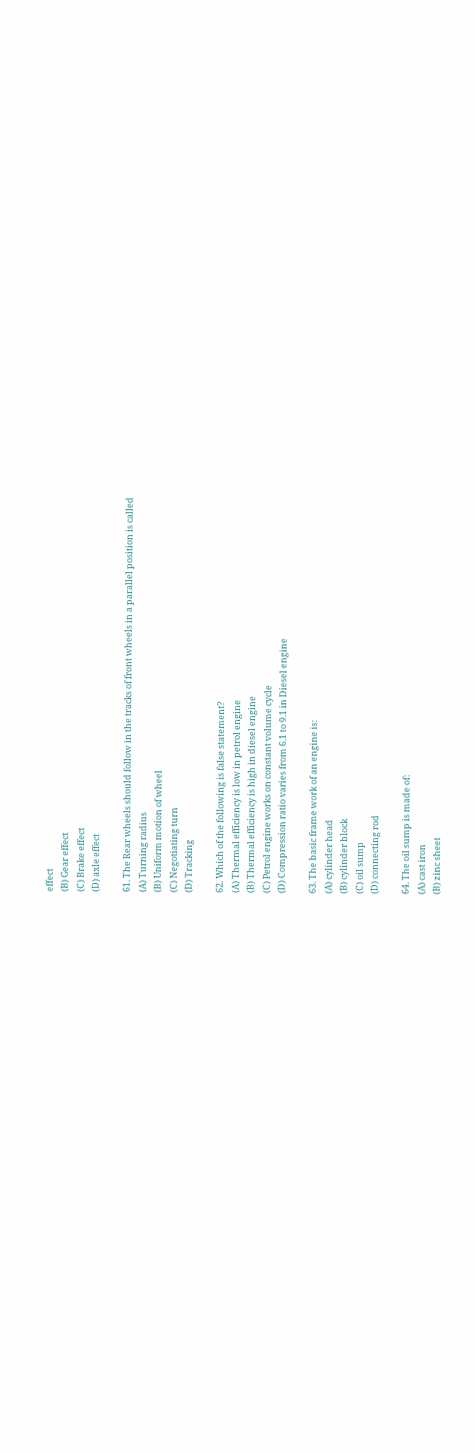effect
(B) Gear effect
(C) Brake effect
(D) axle effect

61. The Rear wheels should follow in the tracks of front wheels in a parallel position is called
(A) Turning radius
(B) Uniform motion of wheel
(C) Negotiating turn
(D) Tracking

62. Which of the following is false statement?
(A) Thermal efficiency is low in petrol engine
(B) Thermal efficiency is high in diesel engine
(C) Petrol engine works on constant volume cycle
(D) Compression ratio varies from 6.1 to 9.1 in Diesel engine

63. The basic frame work of an engine is:
(A) cylinder head
(B) cylinder block
(C) oil sump
(D) connecting rod

64. The oil sump is made of:
(A) cast iron
(B) zinc sheet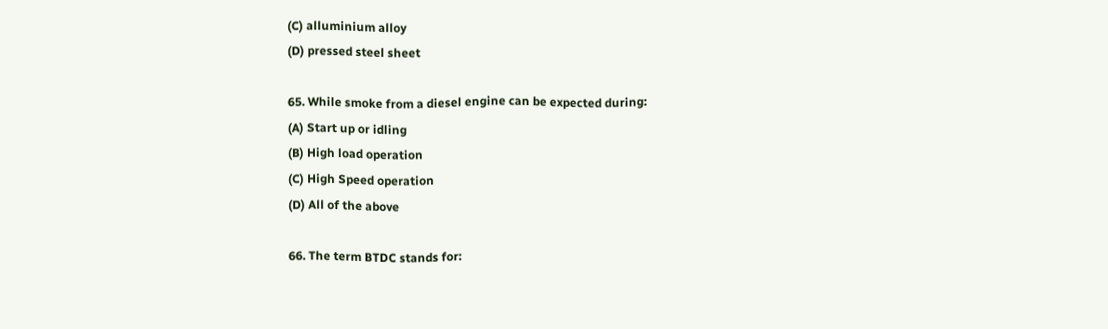(C) alluminium alloy
(D) pressed steel sheet

65. While smoke from a diesel engine can be expected during:
(A) Start up or idling
(B) High load operation
(C) High Speed operation
(D) All of the above

66. The term BTDC stands for: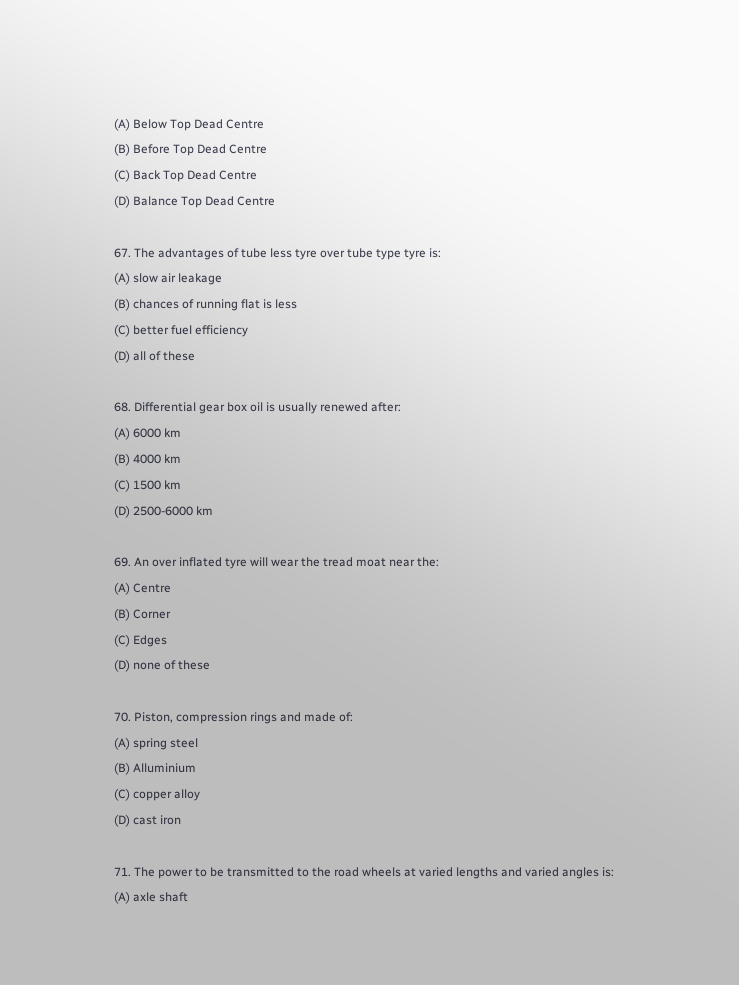(A) Below Top Dead Centre
(B) Before Top Dead Centre
(C) Back Top Dead Centre
(D) Balance Top Dead Centre

67. The advantages of tube less tyre over tube type tyre is:
(A) slow air leakage
(B) chances of running flat is less
(C) better fuel efficiency
(D) all of these

68. Differential gear box oil is usually renewed after:
(A) 6000 km
(B) 4000 km
(C) 1500 km
(D) 2500-6000 km

69. An over inflated tyre will wear the tread moat near the:
(A) Centre
(B) Corner
(C) Edges
(D) none of these

70. Piston, compression rings and made of:
(A) spring steel
(B) Alluminium
(C) copper alloy
(D) cast iron

71. The power to be transmitted to the road wheels at varied lengths and varied angles is:
(A) axle shaft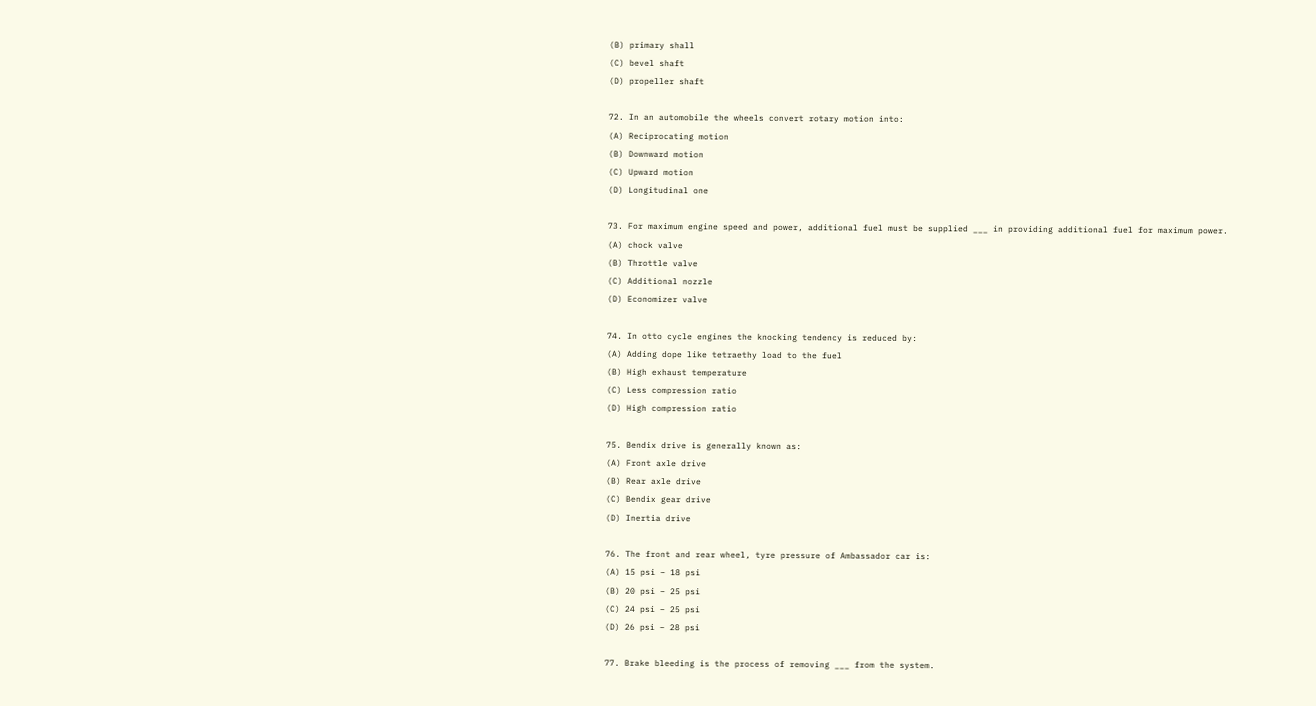(B) primary shall
(C) bevel shaft
(D) propeller shaft

72. In an automobile the wheels convert rotary motion into:
(A) Reciprocating motion
(B) Downward motion
(C) Upward motion
(D) Longitudinal one

73. For maximum engine speed and power, additional fuel must be supplied ___ in providing additional fuel for maximum power.
(A) chock valve
(B) Throttle valve
(C) Additional nozzle
(D) Economizer valve

74. In otto cycle engines the knocking tendency is reduced by:
(A) Adding dope like tetraethy load to the fuel
(B) High exhaust temperature
(C) Less compression ratio
(D) High compression ratio

75. Bendix drive is generally known as:
(A) Front axle drive
(B) Rear axle drive
(C) Bendix gear drive
(D) Inertia drive

76. The front and rear wheel, tyre pressure of Ambassador car is:
(A) 15 psi – 18 psi
(B) 20 psi – 25 psi
(C) 24 psi – 25 psi
(D) 26 psi – 28 psi

77. Brake bleeding is the process of removing ___ from the system.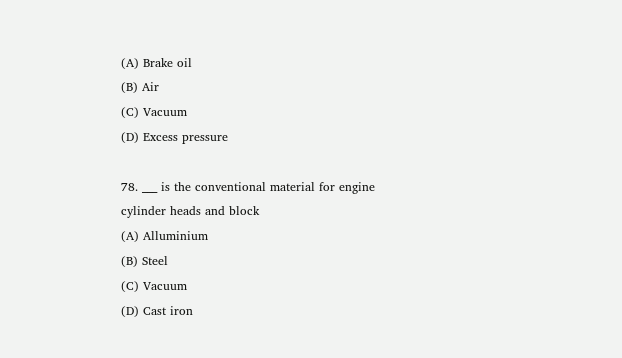(A) Brake oil
(B) Air
(C) Vacuum
(D) Excess pressure

78. ___ is the conventional material for engine cylinder heads and block
(A) Alluminium
(B) Steel
(C) Vacuum
(D) Cast iron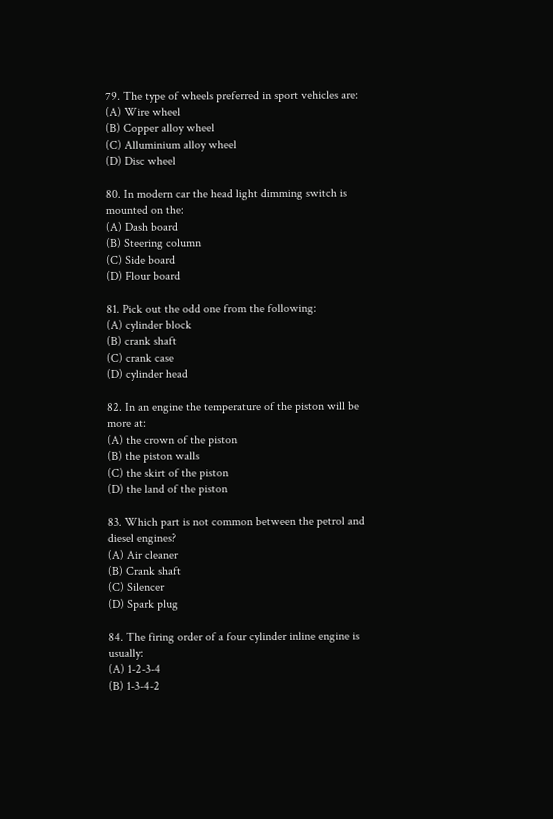79. The type of wheels preferred in sport vehicles are:
(A) Wire wheel
(B) Copper alloy wheel
(C) Alluminium alloy wheel
(D) Disc wheel

80. In modern car the head light dimming switch is mounted on the:
(A) Dash board
(B) Steering column
(C) Side board
(D) Flour board

81. Pick out the odd one from the following:
(A) cylinder block
(B) crank shaft
(C) crank case
(D) cylinder head

82. In an engine the temperature of the piston will be more at:
(A) the crown of the piston
(B) the piston walls
(C) the skirt of the piston
(D) the land of the piston

83. Which part is not common between the petrol and diesel engines?
(A) Air cleaner
(B) Crank shaft
(C) Silencer
(D) Spark plug

84. The firing order of a four cylinder inline engine is usually:
(A) 1-2-3-4
(B) 1-3-4-2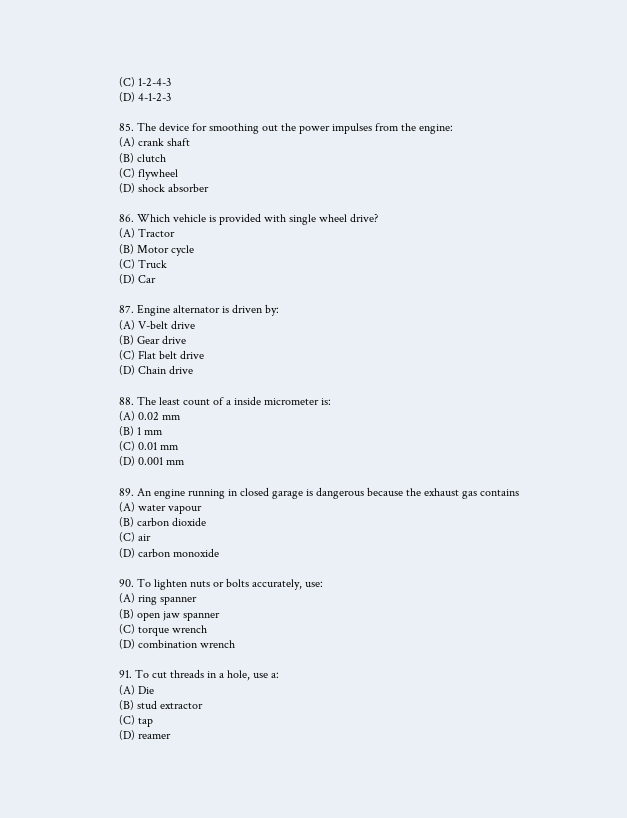(C) 1-2-4-3
(D) 4-1-2-3

85. The device for smoothing out the power impulses from the engine:
(A) crank shaft
(B) clutch
(C) flywheel
(D) shock absorber

86. Which vehicle is provided with single wheel drive?
(A) Tractor
(B) Motor cycle
(C) Truck
(D) Car

87. Engine alternator is driven by:
(A) V-belt drive
(B) Gear drive
(C) Flat belt drive
(D) Chain drive

88. The least count of a inside micrometer is:
(A) 0.02 mm
(B) 1 mm
(C) 0.01 mm
(D) 0.001 mm

89. An engine running in closed garage is dangerous because the exhaust gas contains
(A) water vapour
(B) carbon dioxide
(C) air
(D) carbon monoxide

90. To lighten nuts or bolts accurately, use:
(A) ring spanner
(B) open jaw spanner
(C) torque wrench
(D) combination wrench

91. To cut threads in a hole, use a:
(A) Die
(B) stud extractor
(C) tap
(D) reamer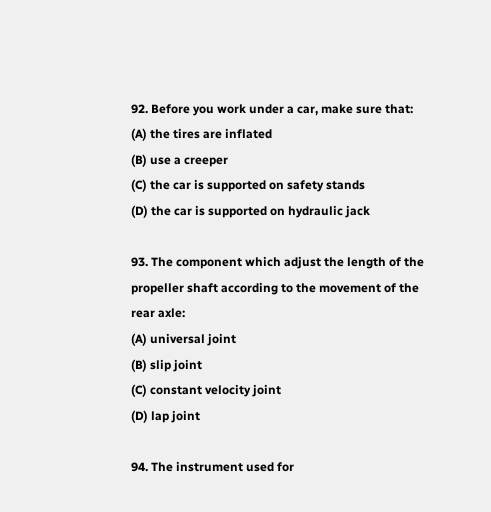92. Before you work under a car, make sure that:
(A) the tires are inflated
(B) use a creeper
(C) the car is supported on safety stands
(D) the car is supported on hydraulic jack

93. The component which adjust the length of the propeller shaft according to the movement of the rear axle:
(A) universal joint
(B) slip joint
(C) constant velocity joint
(D) lap joint

94. The instrument used for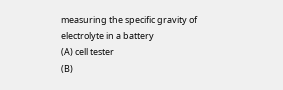measuring the specific gravity of electrolyte in a battery
(A) cell tester
(B)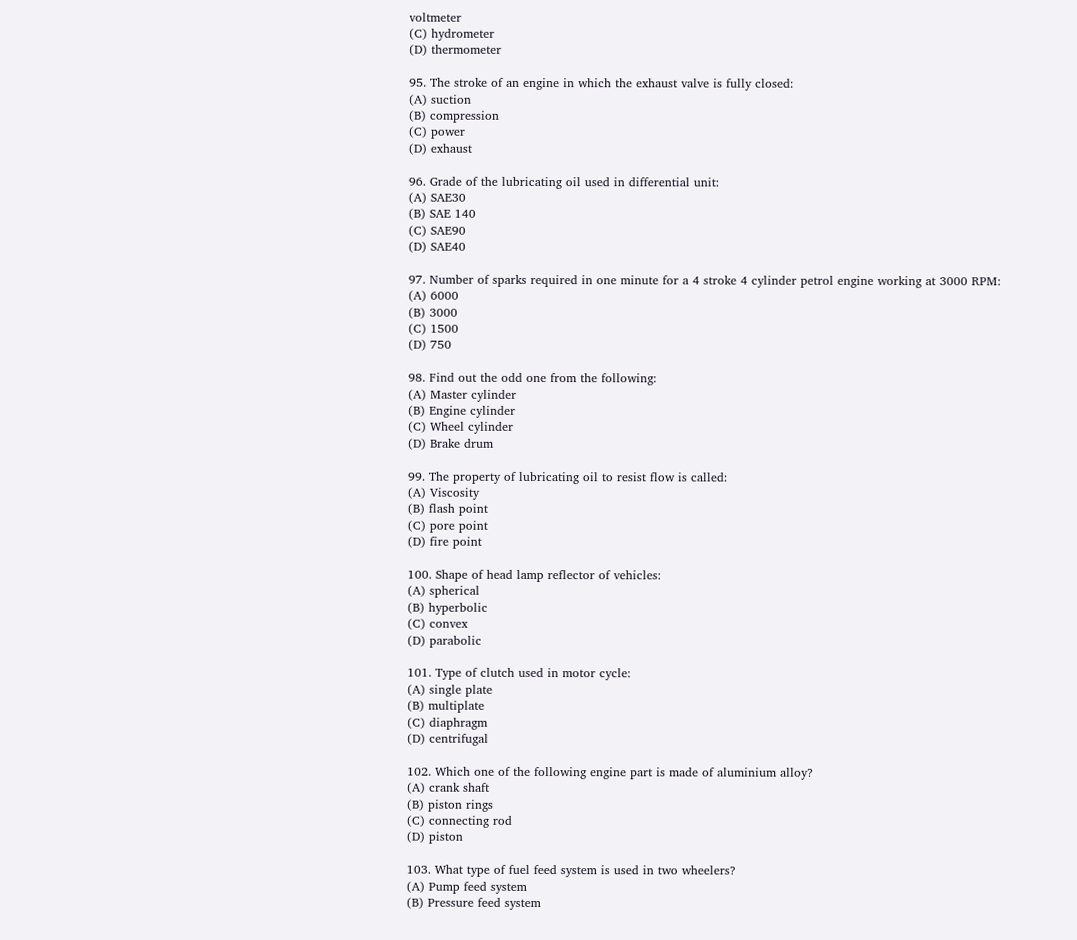voltmeter
(C) hydrometer
(D) thermometer

95. The stroke of an engine in which the exhaust valve is fully closed:
(A) suction
(B) compression
(C) power
(D) exhaust

96. Grade of the lubricating oil used in differential unit:
(A) SAE30
(B) SAE 140
(C) SAE90
(D) SAE40

97. Number of sparks required in one minute for a 4 stroke 4 cylinder petrol engine working at 3000 RPM:
(A) 6000
(B) 3000
(C) 1500
(D) 750

98. Find out the odd one from the following:
(A) Master cylinder
(B) Engine cylinder
(C) Wheel cylinder
(D) Brake drum

99. The property of lubricating oil to resist flow is called:
(A) Viscosity
(B) flash point
(C) pore point
(D) fire point

100. Shape of head lamp reflector of vehicles:
(A) spherical
(B) hyperbolic
(C) convex
(D) parabolic

101. Type of clutch used in motor cycle:
(A) single plate
(B) multiplate
(C) diaphragm
(D) centrifugal

102. Which one of the following engine part is made of aluminium alloy?
(A) crank shaft
(B) piston rings
(C) connecting rod
(D) piston

103. What type of fuel feed system is used in two wheelers?
(A) Pump feed system
(B) Pressure feed system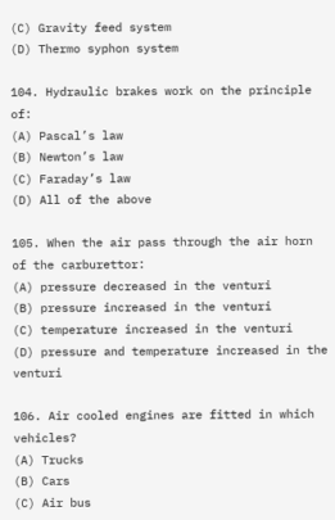(C) Gravity feed system
(D) Thermo syphon system

104. Hydraulic brakes work on the principle of:
(A) Pascal’s law
(B) Newton’s law
(C) Faraday’s law
(D) All of the above

105. When the air pass through the air horn of the carburettor:
(A) pressure decreased in the venturi
(B) pressure increased in the venturi
(C) temperature increased in the venturi
(D) pressure and temperature increased in the venturi

106. Air cooled engines are fitted in which vehicles?
(A) Trucks
(B) Cars
(C) Air bus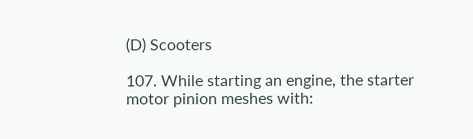(D) Scooters

107. While starting an engine, the starter motor pinion meshes with: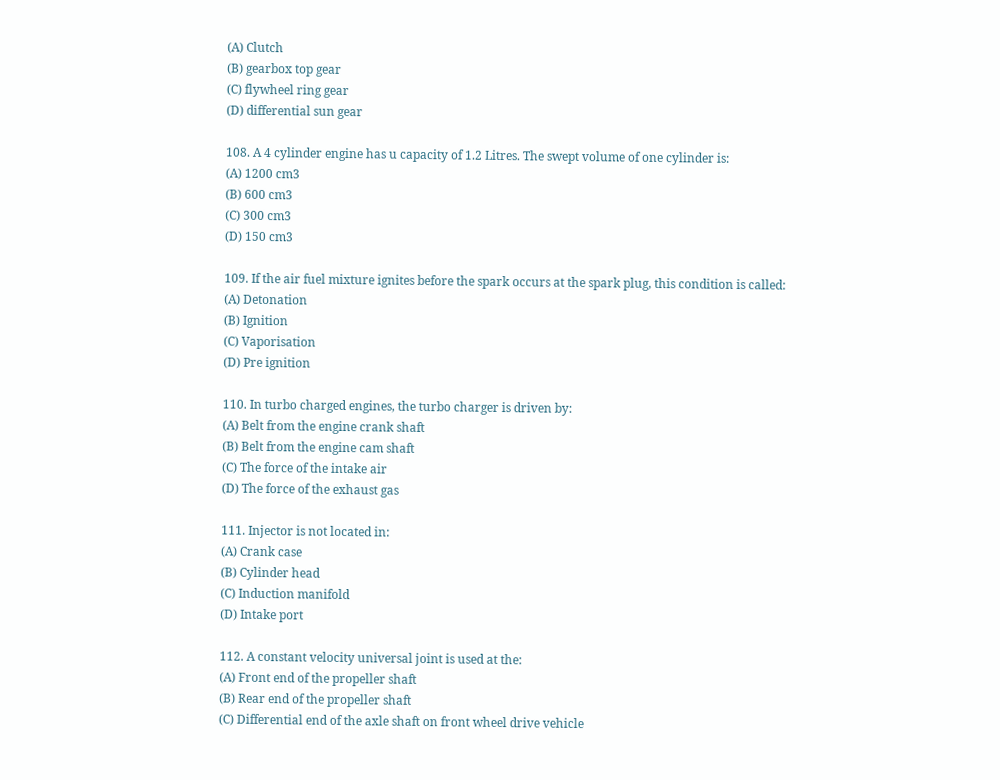(A) Clutch
(B) gearbox top gear
(C) flywheel ring gear
(D) differential sun gear

108. A 4 cylinder engine has u capacity of 1.2 Litres. The swept volume of one cylinder is:
(A) 1200 cm3
(B) 600 cm3
(C) 300 cm3
(D) 150 cm3

109. If the air fuel mixture ignites before the spark occurs at the spark plug, this condition is called:
(A) Detonation
(B) Ignition
(C) Vaporisation
(D) Pre ignition

110. In turbo charged engines, the turbo charger is driven by:
(A) Belt from the engine crank shaft
(B) Belt from the engine cam shaft
(C) The force of the intake air
(D) The force of the exhaust gas

111. Injector is not located in:
(A) Crank case
(B) Cylinder head
(C) Induction manifold
(D) Intake port

112. A constant velocity universal joint is used at the:
(A) Front end of the propeller shaft
(B) Rear end of the propeller shaft
(C) Differential end of the axle shaft on front wheel drive vehicle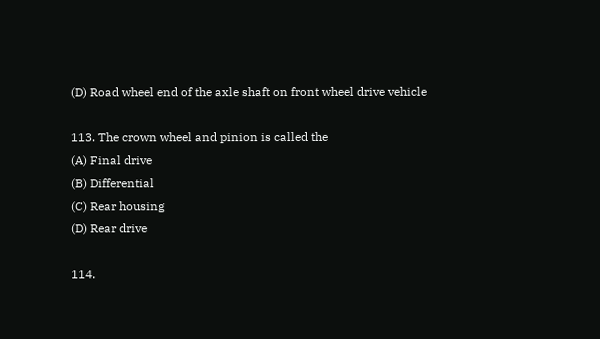(D) Road wheel end of the axle shaft on front wheel drive vehicle

113. The crown wheel and pinion is called the
(A) Final drive
(B) Differential
(C) Rear housing
(D) Rear drive

114.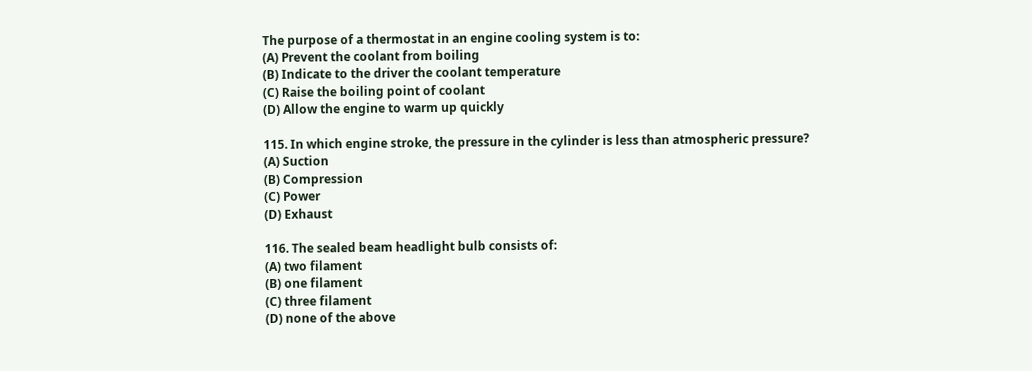The purpose of a thermostat in an engine cooling system is to:
(A) Prevent the coolant from boiling
(B) Indicate to the driver the coolant temperature
(C) Raise the boiling point of coolant
(D) Allow the engine to warm up quickly

115. In which engine stroke, the pressure in the cylinder is less than atmospheric pressure?
(A) Suction
(B) Compression
(C) Power
(D) Exhaust

116. The sealed beam headlight bulb consists of:
(A) two filament
(B) one filament
(C) three filament
(D) none of the above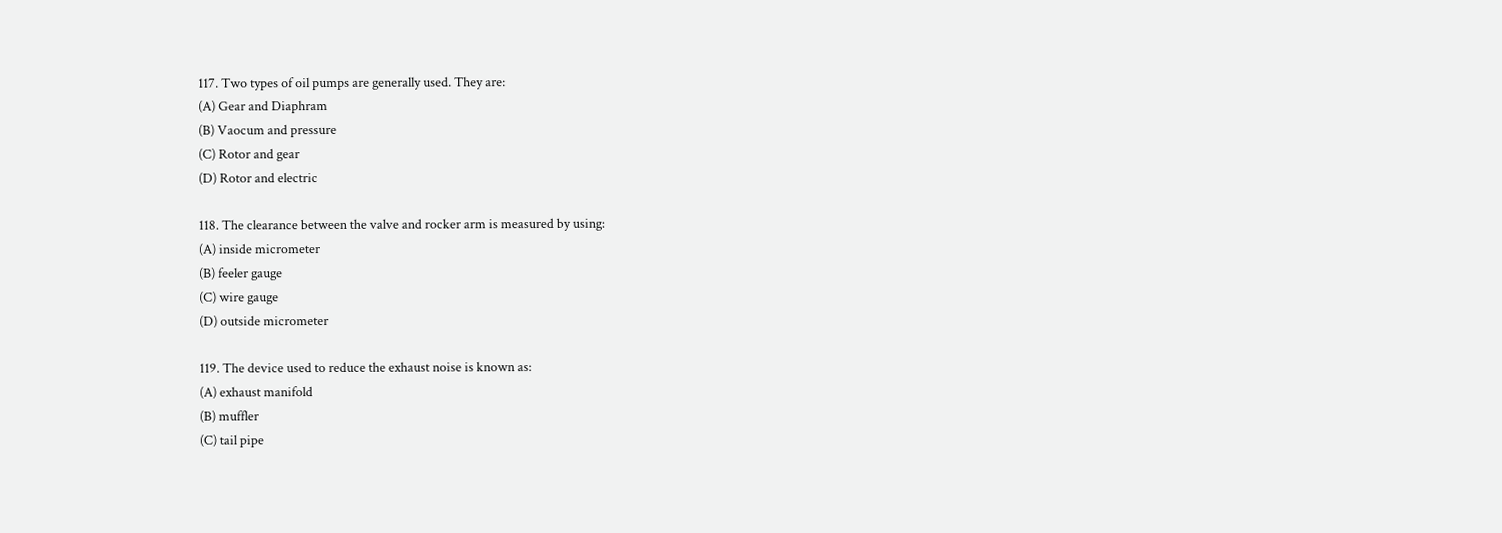117. Two types of oil pumps are generally used. They are:
(A) Gear and Diaphram
(B) Vaocum and pressure
(C) Rotor and gear
(D) Rotor and electric

118. The clearance between the valve and rocker arm is measured by using:
(A) inside micrometer
(B) feeler gauge
(C) wire gauge
(D) outside micrometer

119. The device used to reduce the exhaust noise is known as:
(A) exhaust manifold
(B) muffler
(C) tail pipe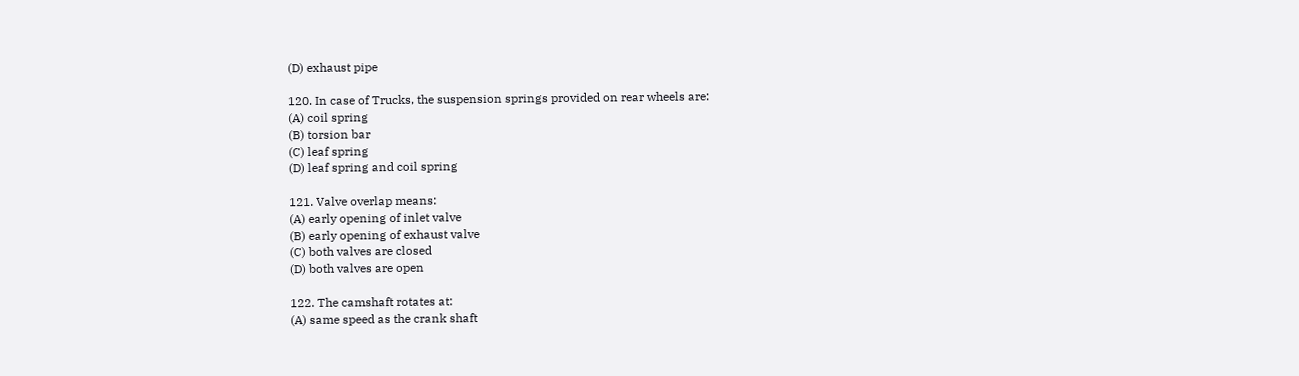(D) exhaust pipe

120. In case of Trucks, the suspension springs provided on rear wheels are:
(A) coil spring
(B) torsion bar
(C) leaf spring
(D) leaf spring and coil spring

121. Valve overlap means:
(A) early opening of inlet valve
(B) early opening of exhaust valve
(C) both valves are closed
(D) both valves are open

122. The camshaft rotates at:
(A) same speed as the crank shaft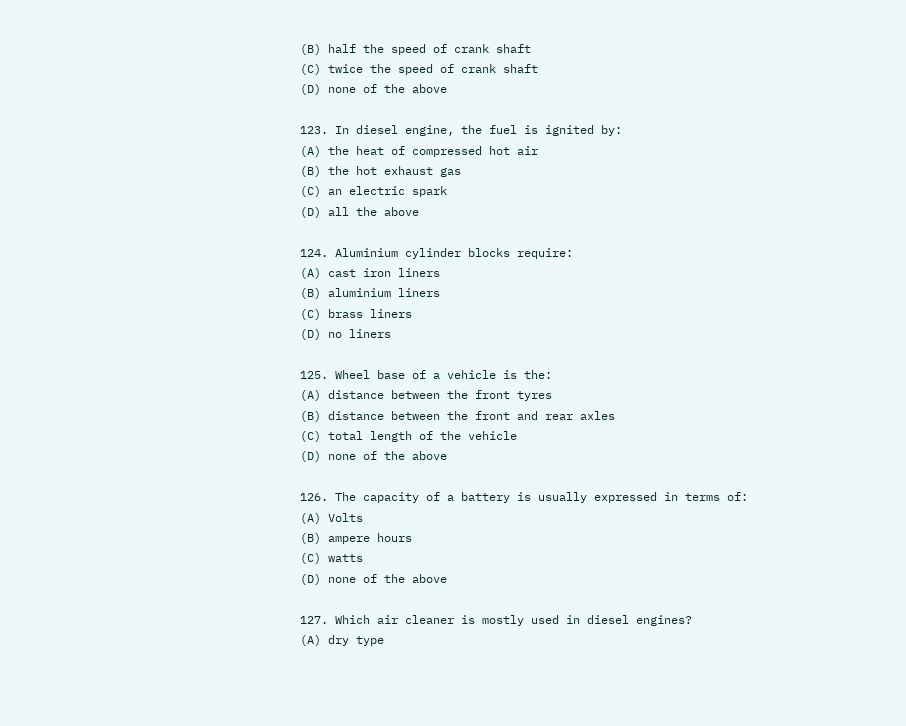(B) half the speed of crank shaft
(C) twice the speed of crank shaft
(D) none of the above

123. In diesel engine, the fuel is ignited by:
(A) the heat of compressed hot air
(B) the hot exhaust gas
(C) an electric spark
(D) all the above

124. Aluminium cylinder blocks require:
(A) cast iron liners
(B) aluminium liners
(C) brass liners
(D) no liners

125. Wheel base of a vehicle is the:
(A) distance between the front tyres
(B) distance between the front and rear axles
(C) total length of the vehicle
(D) none of the above

126. The capacity of a battery is usually expressed in terms of:
(A) Volts
(B) ampere hours
(C) watts
(D) none of the above

127. Which air cleaner is mostly used in diesel engines?
(A) dry type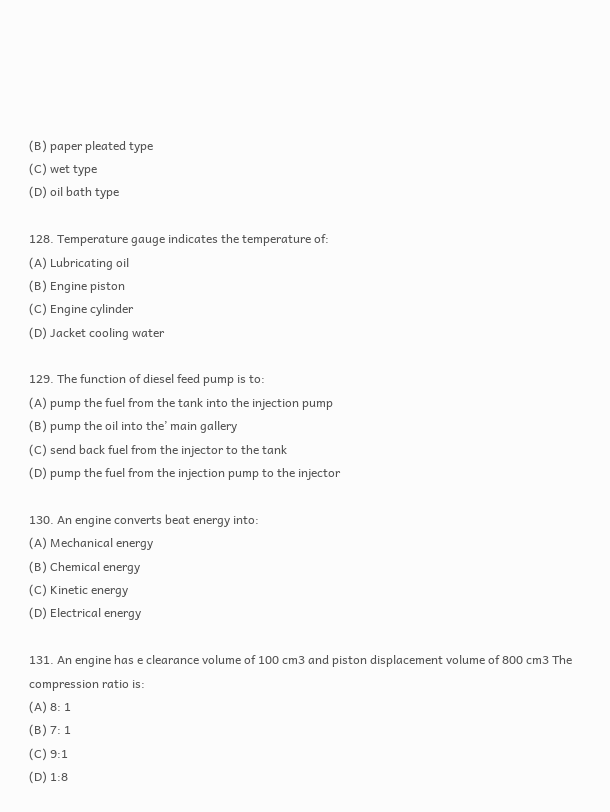(B) paper pleated type
(C) wet type
(D) oil bath type

128. Temperature gauge indicates the temperature of:
(A) Lubricating oil
(B) Engine piston
(C) Engine cylinder
(D) Jacket cooling water

129. The function of diesel feed pump is to:
(A) pump the fuel from the tank into the injection pump
(B) pump the oil into the’ main gallery
(C) send back fuel from the injector to the tank
(D) pump the fuel from the injection pump to the injector

130. An engine converts beat energy into:
(A) Mechanical energy
(B) Chemical energy
(C) Kinetic energy
(D) Electrical energy

131. An engine has e clearance volume of 100 cm3 and piston displacement volume of 800 cm3 The compression ratio is:
(A) 8: 1
(B) 7: 1
(C) 9:1
(D) 1:8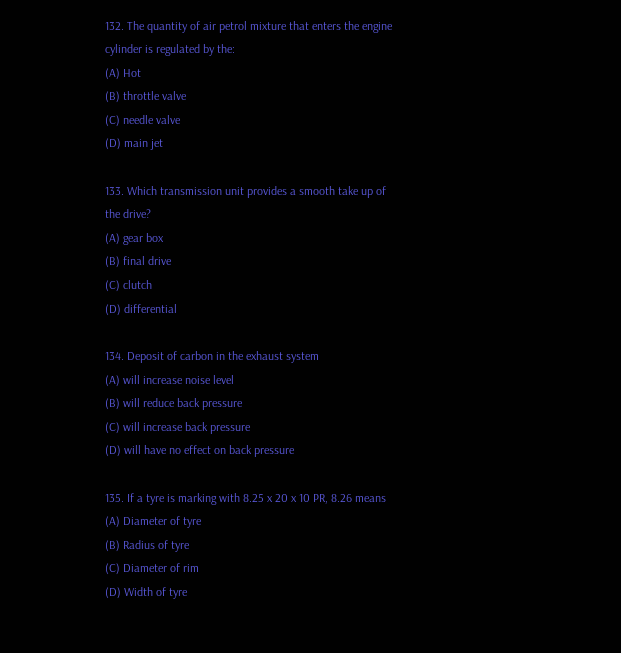132. The quantity of air petrol mixture that enters the engine cylinder is regulated by the:
(A) Hot
(B) throttle valve
(C) needle valve
(D) main jet

133. Which transmission unit provides a smooth take up of the drive?
(A) gear box
(B) final drive
(C) clutch
(D) differential

134. Deposit of carbon in the exhaust system
(A) will increase noise level
(B) will reduce back pressure
(C) will increase back pressure
(D) will have no effect on back pressure

135. If a tyre is marking with 8.25 x 20 x 10 PR, 8.26 means
(A) Diameter of tyre
(B) Radius of tyre
(C) Diameter of rim
(D) Width of tyre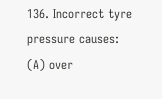136. Incorrect tyre pressure causes:
(A) over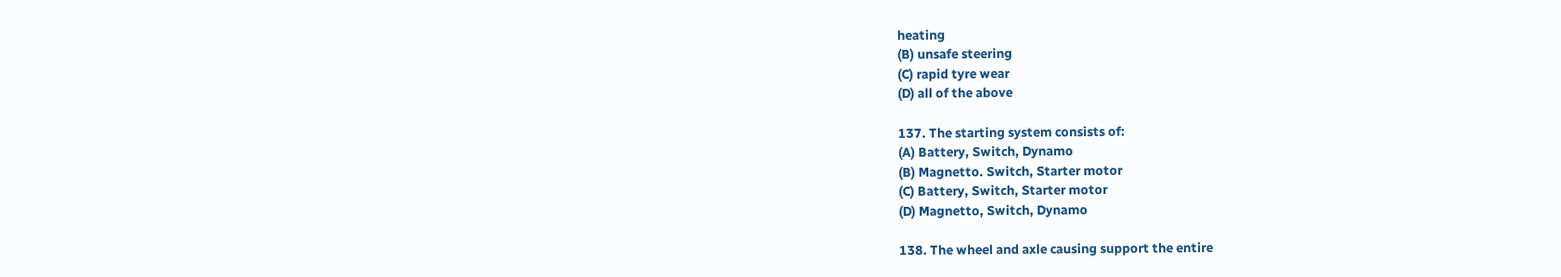heating
(B) unsafe steering
(C) rapid tyre wear
(D) all of the above

137. The starting system consists of:
(A) Battery, Switch, Dynamo
(B) Magnetto. Switch, Starter motor
(C) Battery, Switch, Starter motor
(D) Magnetto, Switch, Dynamo

138. The wheel and axle causing support the entire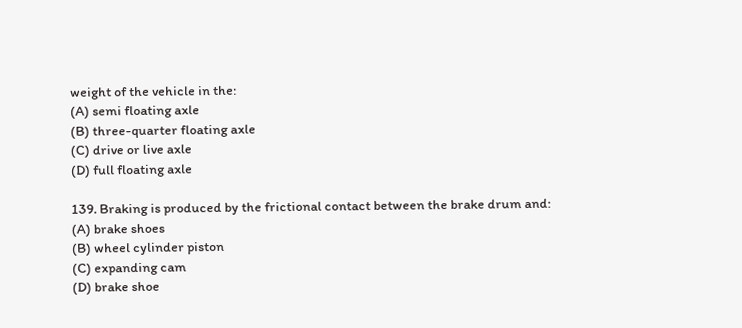weight of the vehicle in the:
(A) semi floating axle
(B) three-quarter floating axle
(C) drive or live axle
(D) full floating axle

139. Braking is produced by the frictional contact between the brake drum and:
(A) brake shoes
(B) wheel cylinder piston
(C) expanding cam
(D) brake shoe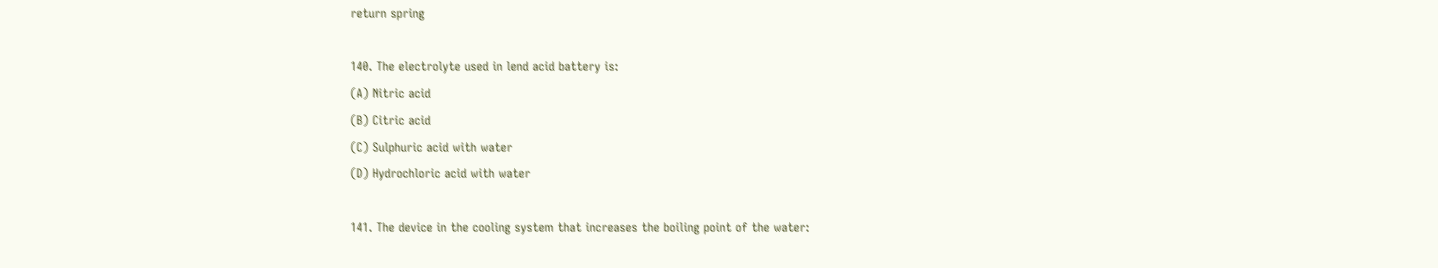return spring

140. The electrolyte used in lend acid battery is:
(A) Nitric acid
(B) Citric acid
(C) Sulphuric acid with water
(D) Hydrochloric acid with water

141. The device in the cooling system that increases the boiling point of the water: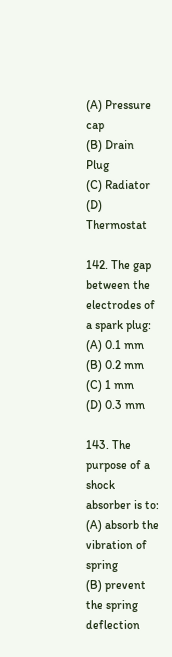(A) Pressure cap
(B) Drain Plug
(C) Radiator
(D) Thermostat

142. The gap between the electrodes of a spark plug:
(A) 0.1 mm
(B) 0.2 mm
(C) 1 mm
(D) 0.3 mm

143. The purpose of a shock absorber is to:
(A) absorb the vibration of spring
(B) prevent the spring deflection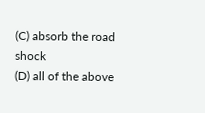(C) absorb the road shock
(D) all of the above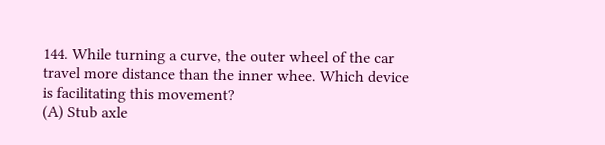144. While turning a curve, the outer wheel of the car travel more distance than the inner whee. Which device is facilitating this movement?
(A) Stub axle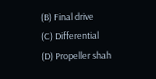(B) Final drive
(C) Differential
(D) Propeller shah